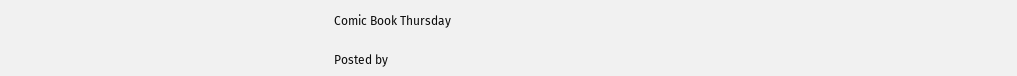Comic Book Thursday

Posted by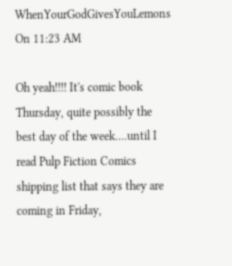WhenYourGodGivesYouLemons On 11:23 AM

Oh yeah!!!! It's comic book Thursday, quite possibly the best day of the week....until I read Pulp Fiction Comics shipping list that says they are coming in Friday,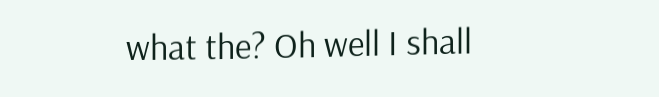what the? Oh well I shall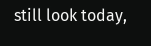still look today,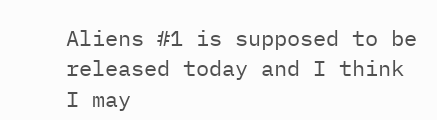Aliens #1 is supposed to be released today and I think I may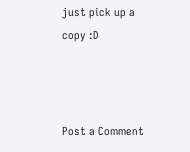just pick up a copy :D



Post a Comment